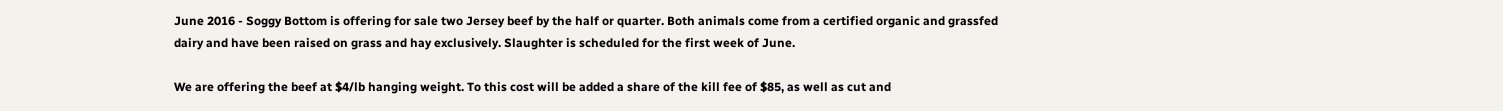June 2016 - Soggy Bottom is offering for sale two Jersey beef by the half or quarter. Both animals come from a certified organic and grassfed dairy and have been raised on grass and hay exclusively. Slaughter is scheduled for the first week of June.

We are offering the beef at $4/lb hanging weight. To this cost will be added a share of the kill fee of $85, as well as cut and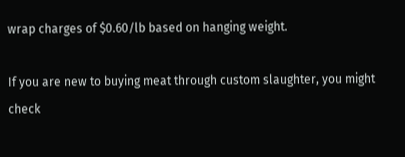wrap charges of $0.60/lb based on hanging weight.

If you are new to buying meat through custom slaughter, you might check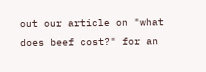out our article on "what does beef cost?" for an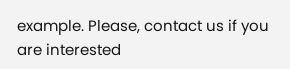example. Please, contact us if you are interested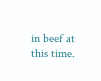in beef at this time.